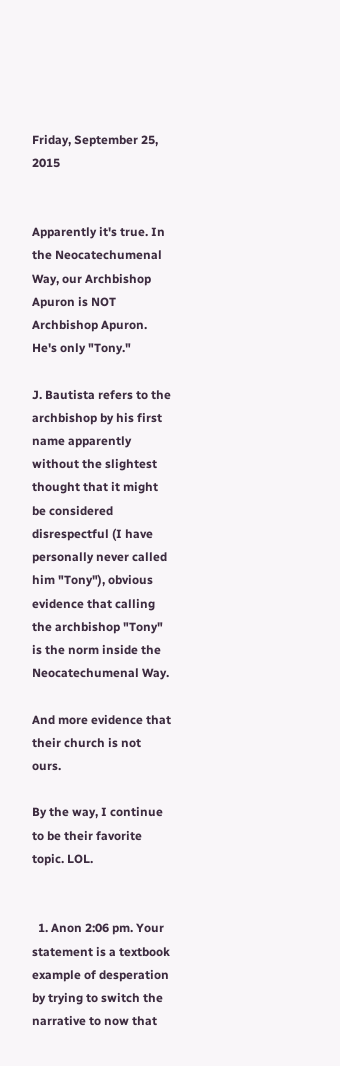Friday, September 25, 2015


Apparently it's true. In the Neocatechumenal Way, our Archbishop Apuron is NOT Archbishop Apuron. He's only "Tony."

J. Bautista refers to the archbishop by his first name apparently without the slightest thought that it might be considered disrespectful (I have personally never called him "Tony"), obvious evidence that calling the archbishop "Tony" is the norm inside the Neocatechumenal Way.

And more evidence that their church is not ours.

By the way, I continue to be their favorite topic. LOL.


  1. Anon 2:06 pm. Your statement is a textbook example of desperation by trying to switch the narrative to now that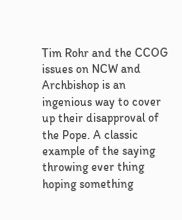Tim Rohr and the CCOG issues on NCW and Archbishop is an ingenious way to cover up their disapproval of the Pope. A classic example of the saying throwing ever thing hoping something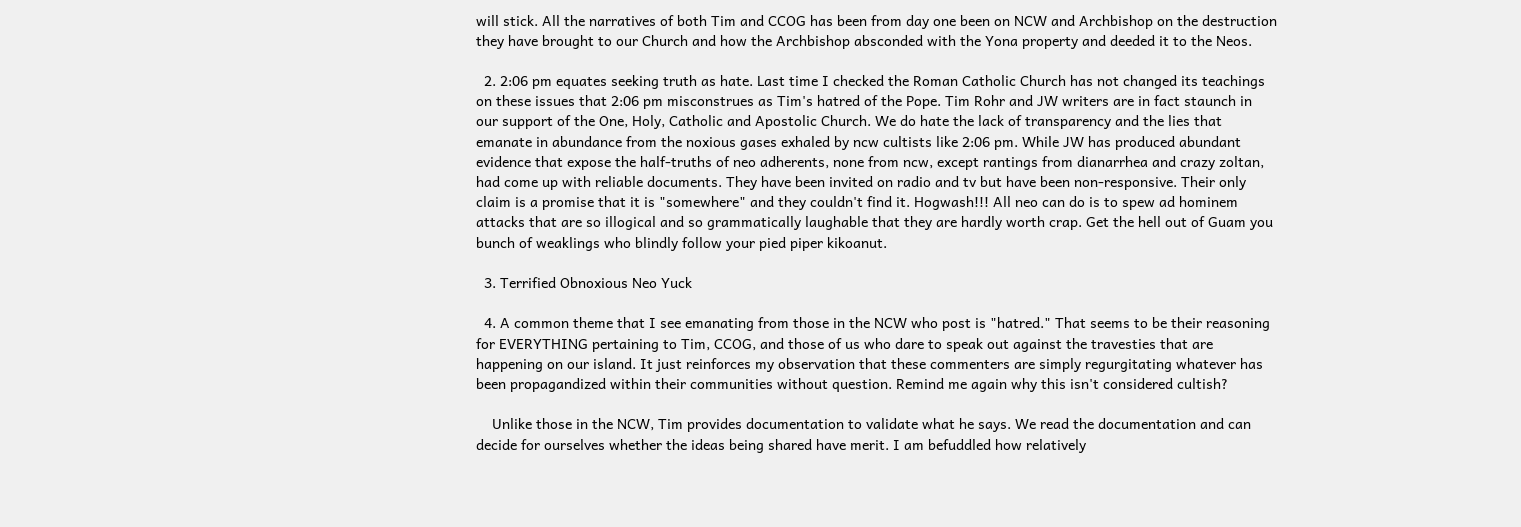will stick. All the narratives of both Tim and CCOG has been from day one been on NCW and Archbishop on the destruction they have brought to our Church and how the Archbishop absconded with the Yona property and deeded it to the Neos.

  2. 2:06 pm equates seeking truth as hate. Last time I checked the Roman Catholic Church has not changed its teachings on these issues that 2:06 pm misconstrues as Tim's hatred of the Pope. Tim Rohr and JW writers are in fact staunch in our support of the One, Holy, Catholic and Apostolic Church. We do hate the lack of transparency and the lies that emanate in abundance from the noxious gases exhaled by ncw cultists like 2:06 pm. While JW has produced abundant evidence that expose the half-truths of neo adherents, none from ncw, except rantings from dianarrhea and crazy zoltan, had come up with reliable documents. They have been invited on radio and tv but have been non-responsive. Their only claim is a promise that it is "somewhere" and they couldn't find it. Hogwash!!! All neo can do is to spew ad hominem attacks that are so illogical and so grammatically laughable that they are hardly worth crap. Get the hell out of Guam you bunch of weaklings who blindly follow your pied piper kikoanut.

  3. Terrified Obnoxious Neo Yuck

  4. A common theme that I see emanating from those in the NCW who post is "hatred." That seems to be their reasoning for EVERYTHING pertaining to Tim, CCOG, and those of us who dare to speak out against the travesties that are happening on our island. It just reinforces my observation that these commenters are simply regurgitating whatever has been propagandized within their communities without question. Remind me again why this isn't considered cultish?

    Unlike those in the NCW, Tim provides documentation to validate what he says. We read the documentation and can decide for ourselves whether the ideas being shared have merit. I am befuddled how relatively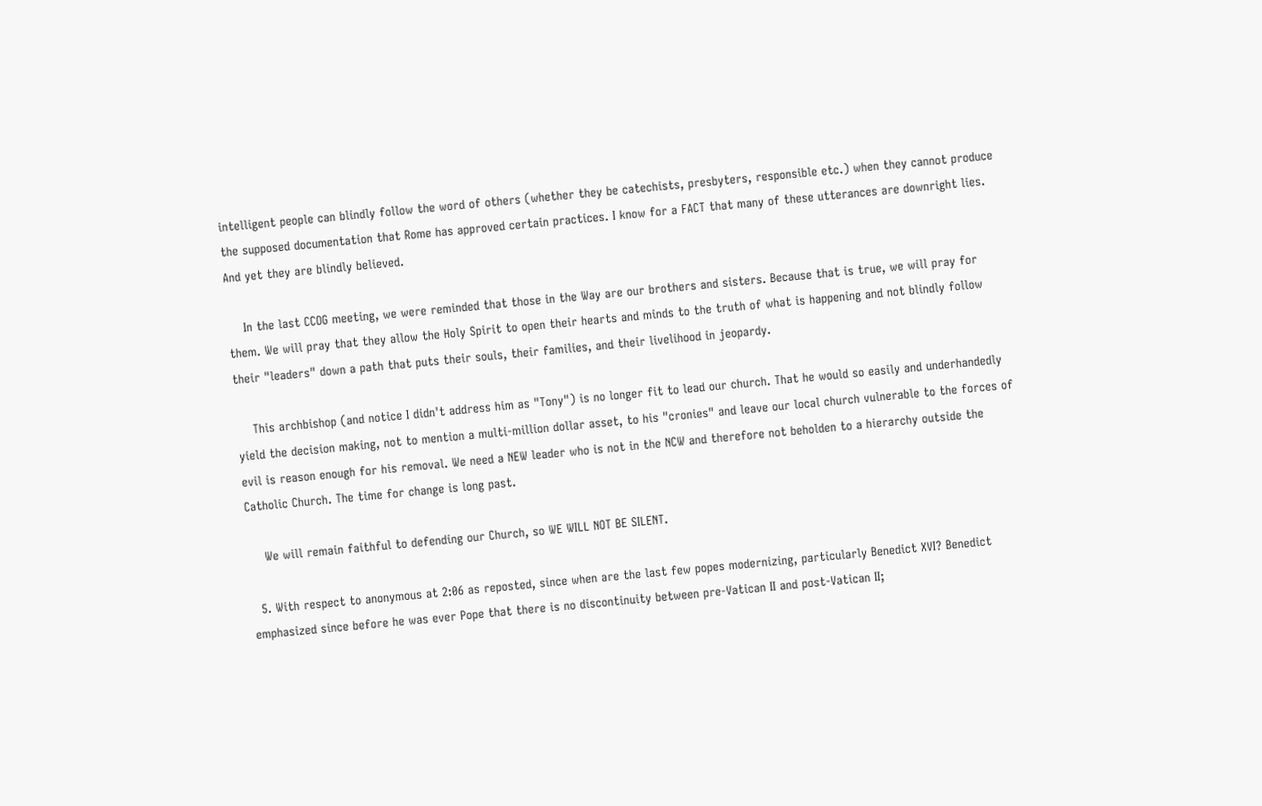intelligent people can blindly follow the word of others (whether they be catechists, presbyters, responsible etc.) when they cannot produce the supposed documentation that Rome has approved certain practices. I know for a FACT that many of these utterances are downright lies. And yet they are blindly believed.

    In the last CCOG meeting, we were reminded that those in the Way are our brothers and sisters. Because that is true, we will pray for them. We will pray that they allow the Holy Spirit to open their hearts and minds to the truth of what is happening and not blindly follow their "leaders" down a path that puts their souls, their families, and their livelihood in jeopardy.

    This archbishop (and notice I didn't address him as "Tony") is no longer fit to lead our church. That he would so easily and underhandedly yield the decision making, not to mention a multi-million dollar asset, to his "cronies" and leave our local church vulnerable to the forces of evil is reason enough for his removal. We need a NEW leader who is not in the NCW and therefore not beholden to a hierarchy outside the Catholic Church. The time for change is long past.

    We will remain faithful to defending our Church, so WE WILL NOT BE SILENT.

  5. With respect to anonymous at 2:06 as reposted, since when are the last few popes modernizing, particularly Benedict XVI? Benedict emphasized since before he was ever Pope that there is no discontinuity between pre-Vatican II and post-Vatican II;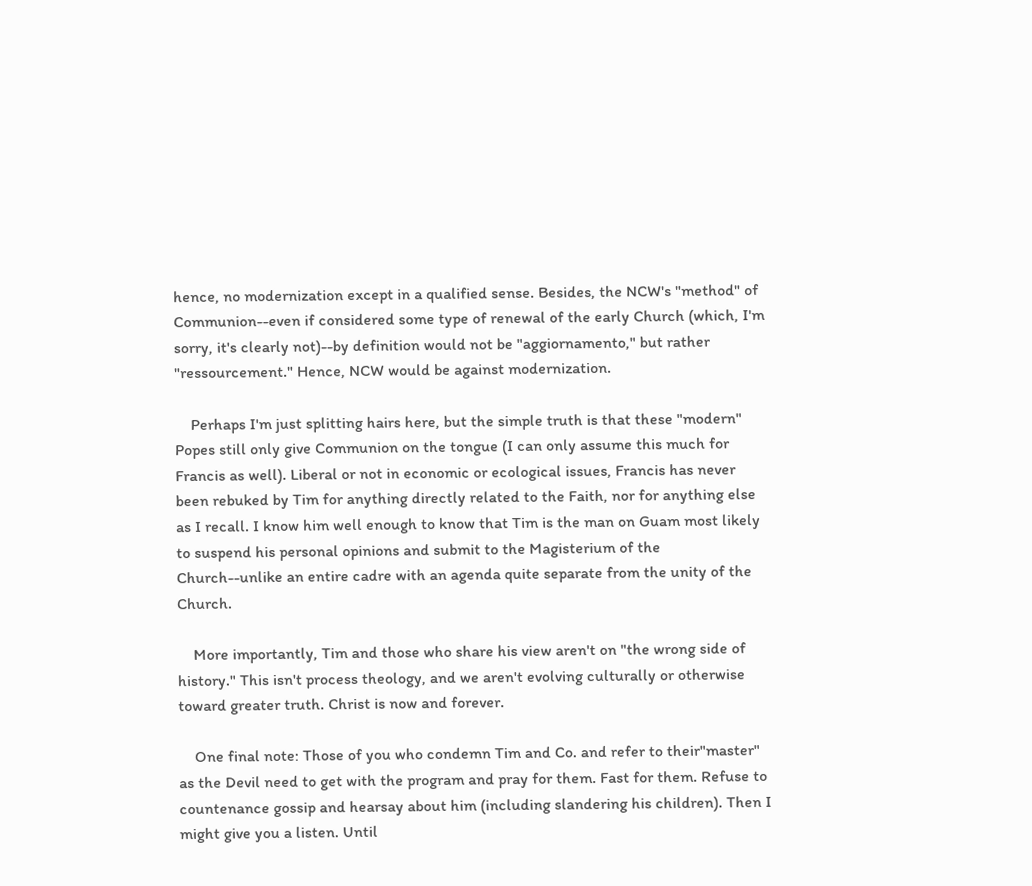hence, no modernization except in a qualified sense. Besides, the NCW's "method" of Communion--even if considered some type of renewal of the early Church (which, I'm sorry, it's clearly not)--by definition would not be "aggiornamento," but rather "ressourcement." Hence, NCW would be against modernization.

    Perhaps I'm just splitting hairs here, but the simple truth is that these "modern" Popes still only give Communion on the tongue (I can only assume this much for Francis as well). Liberal or not in economic or ecological issues, Francis has never been rebuked by Tim for anything directly related to the Faith, nor for anything else as I recall. I know him well enough to know that Tim is the man on Guam most likely to suspend his personal opinions and submit to the Magisterium of the Church--unlike an entire cadre with an agenda quite separate from the unity of the Church.

    More importantly, Tim and those who share his view aren't on "the wrong side of history." This isn't process theology, and we aren't evolving culturally or otherwise toward greater truth. Christ is now and forever.

    One final note: Those of you who condemn Tim and Co. and refer to their"master" as the Devil need to get with the program and pray for them. Fast for them. Refuse to countenance gossip and hearsay about him (including slandering his children). Then I might give you a listen. Until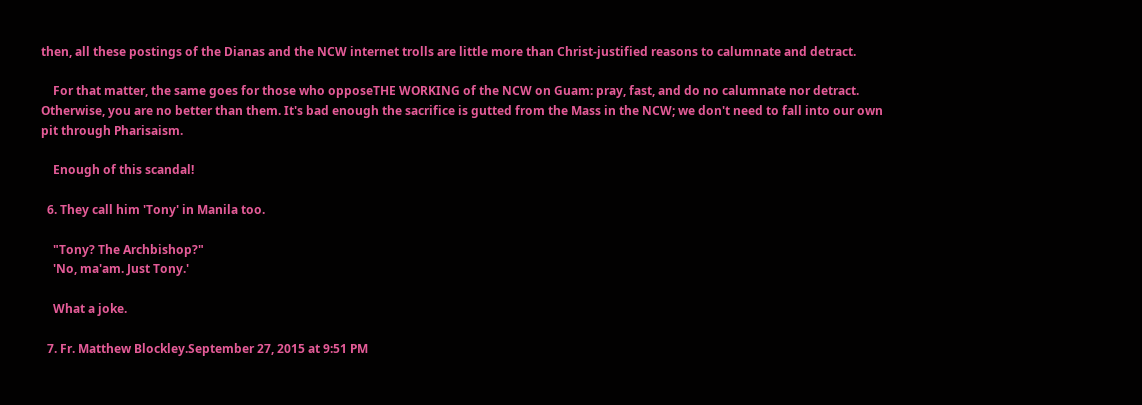then, all these postings of the Dianas and the NCW internet trolls are little more than Christ-justified reasons to calumnate and detract.

    For that matter, the same goes for those who opposeTHE WORKING of the NCW on Guam: pray, fast, and do no calumnate nor detract. Otherwise, you are no better than them. It's bad enough the sacrifice is gutted from the Mass in the NCW; we don't need to fall into our own pit through Pharisaism.

    Enough of this scandal!

  6. They call him 'Tony' in Manila too.

    "Tony? The Archbishop?"
    'No, ma'am. Just Tony.'

    What a joke.

  7. Fr. Matthew Blockley.September 27, 2015 at 9:51 PM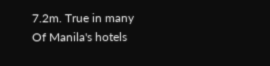7.2m. True in many Of Manila's hotels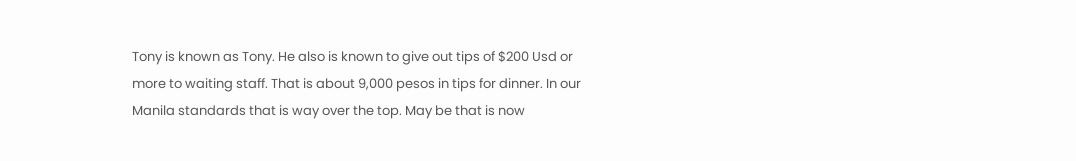Tony is known as Tony. He also is known to give out tips of $200 Usd or more to waiting staff. That is about 9,000 pesos in tips for dinner. In our Manila standards that is way over the top. May be that is now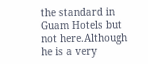the standard in Guam Hotels but not here.Although he is a very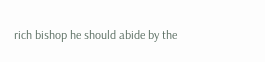rich bishop he should abide by the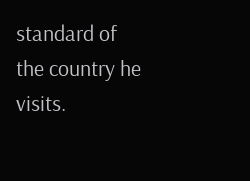standard of the country he visits.